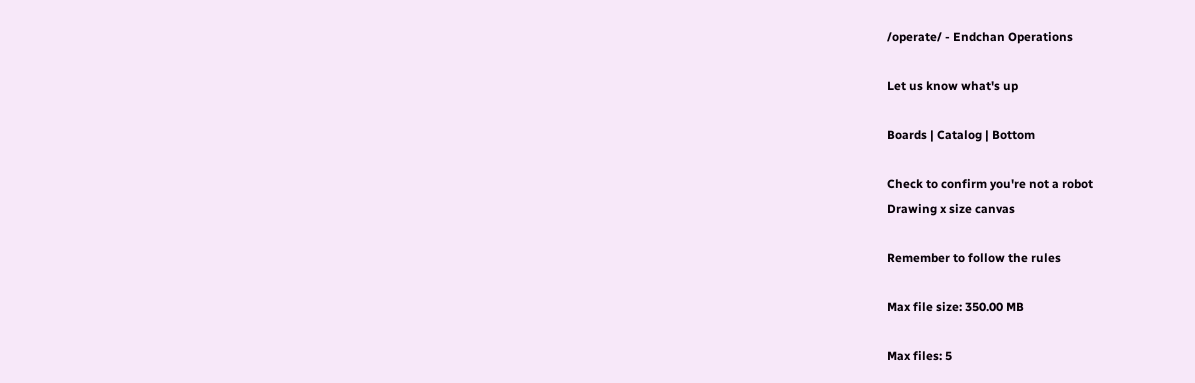/operate/ - Endchan Operations

Let us know what's up

Boards | Catalog | Bottom

Check to confirm you're not a robot
Drawing x size canvas

Remember to follow the rules

Max file size: 350.00 MB

Max files: 5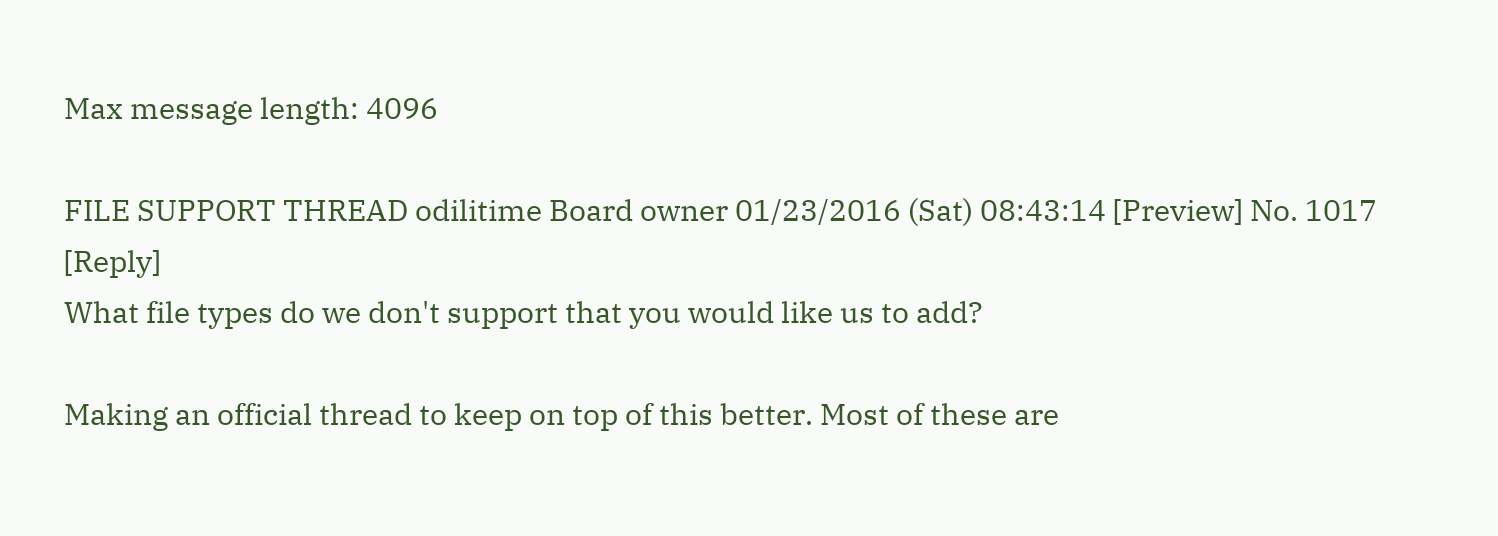Max message length: 4096

FILE SUPPORT THREAD odilitime Board owner 01/23/2016 (Sat) 08:43:14 [Preview] No. 1017 [Reply]
What file types do we don't support that you would like us to add?

Making an official thread to keep on top of this better. Most of these are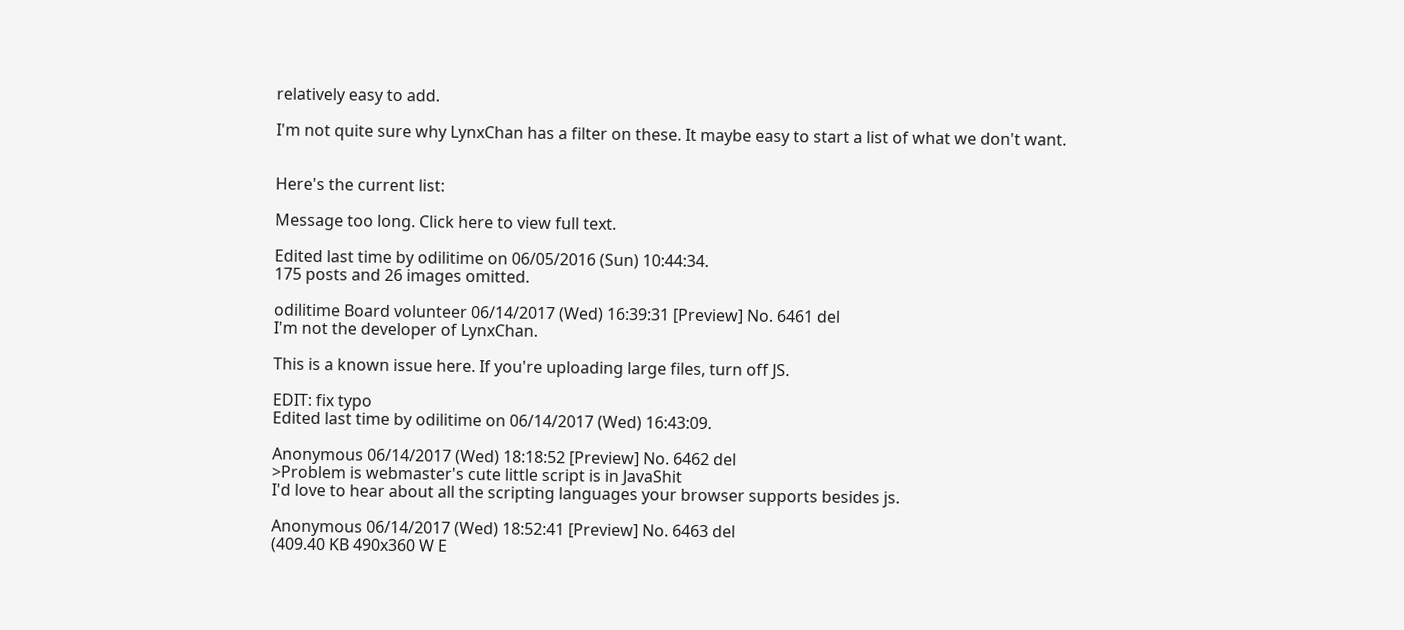relatively easy to add.

I'm not quite sure why LynxChan has a filter on these. It maybe easy to start a list of what we don't want.


Here's the current list:

Message too long. Click here to view full text.

Edited last time by odilitime on 06/05/2016 (Sun) 10:44:34.
175 posts and 26 images omitted.

odilitime Board volunteer 06/14/2017 (Wed) 16:39:31 [Preview] No. 6461 del
I'm not the developer of LynxChan.

This is a known issue here. If you're uploading large files, turn off JS.

EDIT: fix typo
Edited last time by odilitime on 06/14/2017 (Wed) 16:43:09.

Anonymous 06/14/2017 (Wed) 18:18:52 [Preview] No. 6462 del
>Problem is webmaster's cute little script is in JavaShit
I'd love to hear about all the scripting languages your browser supports besides js.

Anonymous 06/14/2017 (Wed) 18:52:41 [Preview] No. 6463 del
(409.40 KB 490x360 W E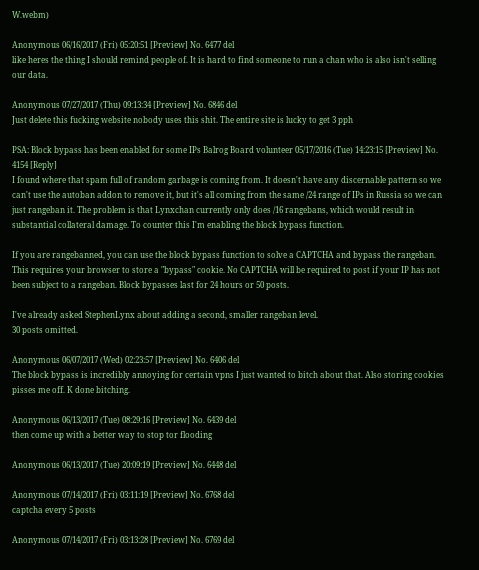W.webm)

Anonymous 06/16/2017 (Fri) 05:20:51 [Preview] No. 6477 del
like heres the thing I should remind people of. It is hard to find someone to run a chan who is also isn't selling our data.

Anonymous 07/27/2017 (Thu) 09:13:34 [Preview] No. 6846 del
Just delete this fucking website nobody uses this shit. The entire site is lucky to get 3 pph

PSA: Block bypass has been enabled for some IPs Balrog Board volunteer 05/17/2016 (Tue) 14:23:15 [Preview] No. 4154 [Reply]
I found where that spam full of random garbage is coming from. It doesn't have any discernable pattern so we can't use the autoban addon to remove it, but it's all coming from the same /24 range of IPs in Russia so we can just rangeban it. The problem is that Lynxchan currently only does /16 rangebans, which would result in substantial collateral damage. To counter this I'm enabling the block bypass function.

If you are rangebanned, you can use the block bypass function to solve a CAPTCHA and bypass the rangeban. This requires your browser to store a "bypass" cookie. No CAPTCHA will be required to post if your IP has not been subject to a rangeban. Block bypasses last for 24 hours or 50 posts.

I've already asked StephenLynx about adding a second, smaller rangeban level.
30 posts omitted.

Anonymous 06/07/2017 (Wed) 02:23:57 [Preview] No. 6406 del
The block bypass is incredibly annoying for certain vpns I just wanted to bitch about that. Also storing cookies pisses me off. K done bitching.

Anonymous 06/13/2017 (Tue) 08:29:16 [Preview] No. 6439 del
then come up with a better way to stop tor flooding

Anonymous 06/13/2017 (Tue) 20:09:19 [Preview] No. 6448 del

Anonymous 07/14/2017 (Fri) 03:11:19 [Preview] No. 6768 del
captcha every 5 posts

Anonymous 07/14/2017 (Fri) 03:13:28 [Preview] No. 6769 del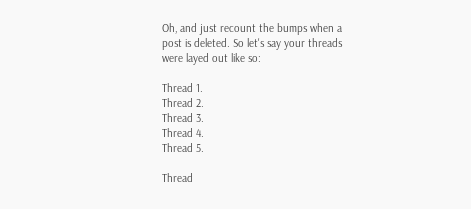Oh, and just recount the bumps when a post is deleted. So let's say your threads were layed out like so:

Thread 1.
Thread 2.
Thread 3.
Thread 4.
Thread 5.

Thread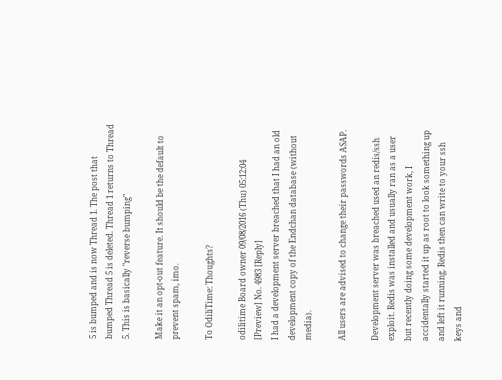5 is bumped and is now Thread 1. The post that bumped Thread 5 is deleted. Thread 1 returns to Thread 5. This is basically "reverse bumping"

Make it an opt-out feature. It should be the default to prevent spam, imo.

To OdiliTime: Thoughts?

odilitime Board owner 09/08/2016 (Thu) 05:12:04 [Preview] No. 4983 [Reply]
I had a development server breached that I had an old development copy of the Endchan database (without media).

All users are advised to change their passwords ASAP.

Development server was breached used an redis/ssh exploit. Redis was installed and usually ran as a user but recently doing some development work, I accidentally started it up as root to look something up and left it running. Redis then can write to your ssh keys and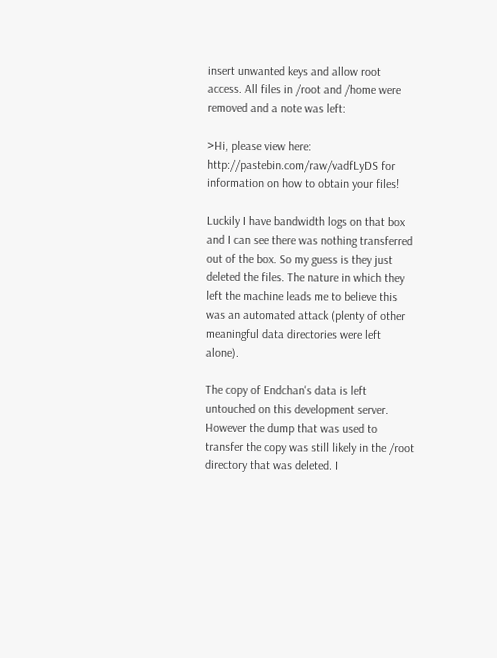insert unwanted keys and allow root access. All files in /root and /home were removed and a note was left:

>Hi, please view here: http://pastebin.com/raw/vadfLyDS for information on how to obtain your files!

Luckily I have bandwidth logs on that box and I can see there was nothing transferred out of the box. So my guess is they just deleted the files. The nature in which they left the machine leads me to believe this was an automated attack (plenty of other meaningful data directories were left alone).

The copy of Endchan's data is left untouched on this development server. However the dump that was used to transfer the copy was still likely in the /root directory that was deleted. I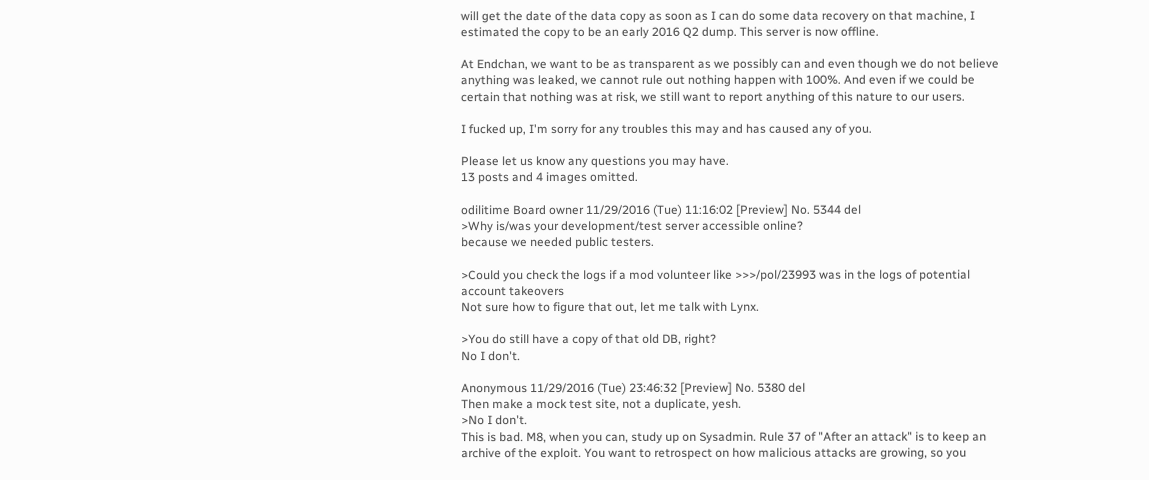will get the date of the data copy as soon as I can do some data recovery on that machine, I estimated the copy to be an early 2016 Q2 dump. This server is now offline.

At Endchan, we want to be as transparent as we possibly can and even though we do not believe anything was leaked, we cannot rule out nothing happen with 100%. And even if we could be certain that nothing was at risk, we still want to report anything of this nature to our users.

I fucked up, I'm sorry for any troubles this may and has caused any of you.

Please let us know any questions you may have.
13 posts and 4 images omitted.

odilitime Board owner 11/29/2016 (Tue) 11:16:02 [Preview] No. 5344 del
>Why is/was your development/test server accessible online?
because we needed public testers.

>Could you check the logs if a mod volunteer like >>>/pol/23993 was in the logs of potential account takeovers
Not sure how to figure that out, let me talk with Lynx.

>You do still have a copy of that old DB, right?
No I don't.

Anonymous 11/29/2016 (Tue) 23:46:32 [Preview] No. 5380 del
Then make a mock test site, not a duplicate, yesh.
>No I don't.
This is bad. M8, when you can, study up on Sysadmin. Rule 37 of "After an attack" is to keep an archive of the exploit. You want to retrospect on how malicious attacks are growing, so you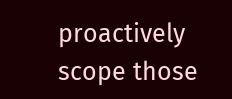proactively scope those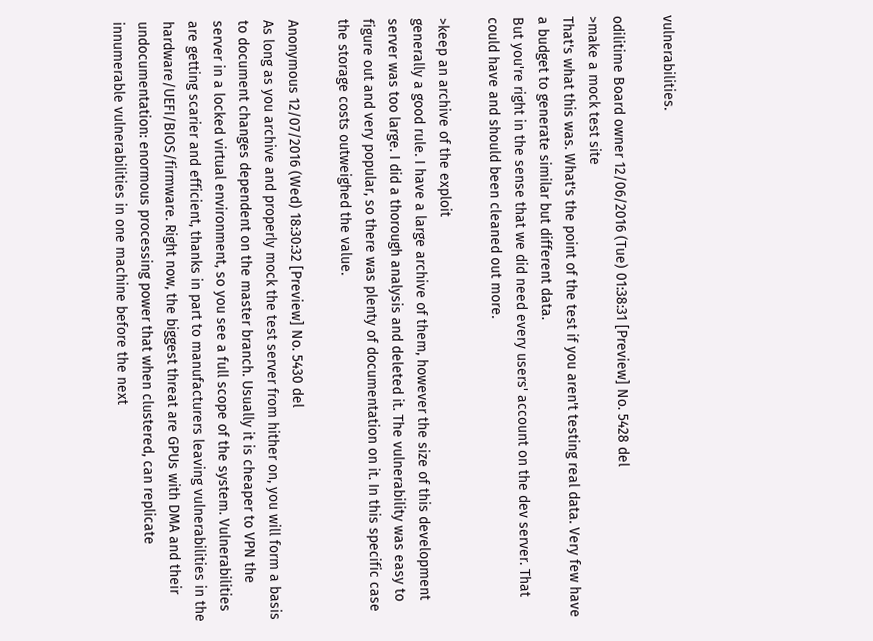vulnerabilities.

odilitime Board owner 12/06/2016 (Tue) 01:38:31 [Preview] No. 5428 del
>make a mock test site
That's what this was. What's the point of the test if you aren't testing real data. Very few have a budget to generate similar but different data.
But you're right in the sense that we did need every users' account on the dev server. That could have and should been cleaned out more.

>keep an archive of the exploit
generally a good rule. I have a large archive of them, however the size of this development server was too large. I did a thorough analysis and deleted it. The vulnerability was easy to figure out and very popular, so there was plenty of documentation on it. In this specific case the storage costs outweighed the value.

Anonymous 12/07/2016 (Wed) 18:30:32 [Preview] No. 5430 del
As long as you archive and properly mock the test server from hither on, you will form a basis to document changes dependent on the master branch. Usually it is cheaper to VPN the server in a locked virtual environment, so you see a full scope of the system. Vulnerabilities are getting scarier and efficient, thanks in part to manufacturers leaving vulnerabilities in the hardware/UEFI/BIOS/firmware. Right now, the biggest threat are GPUs with DMA and their undocumentation: enormous processing power that when clustered, can replicate innumerable vulnerabilities in one machine before the next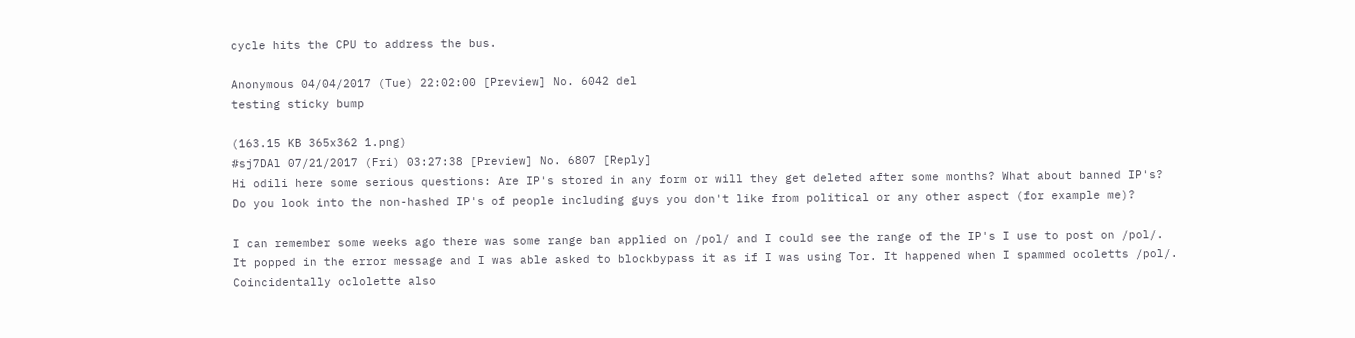cycle hits the CPU to address the bus.

Anonymous 04/04/2017 (Tue) 22:02:00 [Preview] No. 6042 del
testing sticky bump

(163.15 KB 365x362 1.png)
#sj7DAl 07/21/2017 (Fri) 03:27:38 [Preview] No. 6807 [Reply]
Hi odili here some serious questions: Are IP's stored in any form or will they get deleted after some months? What about banned IP's? Do you look into the non-hashed IP's of people including guys you don't like from political or any other aspect (for example me)?

I can remember some weeks ago there was some range ban applied on /pol/ and I could see the range of the IP's I use to post on /pol/. It popped in the error message and I was able asked to blockbypass it as if I was using Tor. It happened when I spammed ocoletts /pol/. Coincidentally oclolette also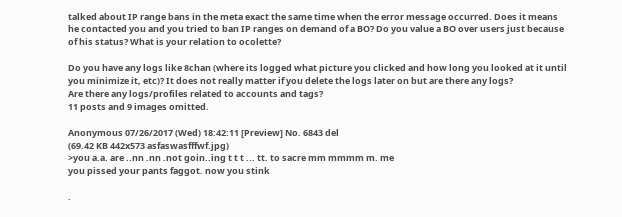talked about IP range bans in the meta exact the same time when the error message occurred. Does it means he contacted you and you tried to ban IP ranges on demand of a BO? Do you value a BO over users just because of his status? What is your relation to ocolette?

Do you have any logs like 8chan (where its logged what picture you clicked and how long you looked at it until you minimize it, etc)? It does not really matter if you delete the logs later on but are there any logs?
Are there any logs/profiles related to accounts and tags?
11 posts and 9 images omitted.

Anonymous 07/26/2017 (Wed) 18:42:11 [Preview] No. 6843 del
(69.42 KB 442x573 asfaswasfffwf.jpg)
>you a.a. are ..nn .nn .not goin..ing t t t ... tt. to sacre mm mmmm m. me
you pissed your pants faggot. now you stink

.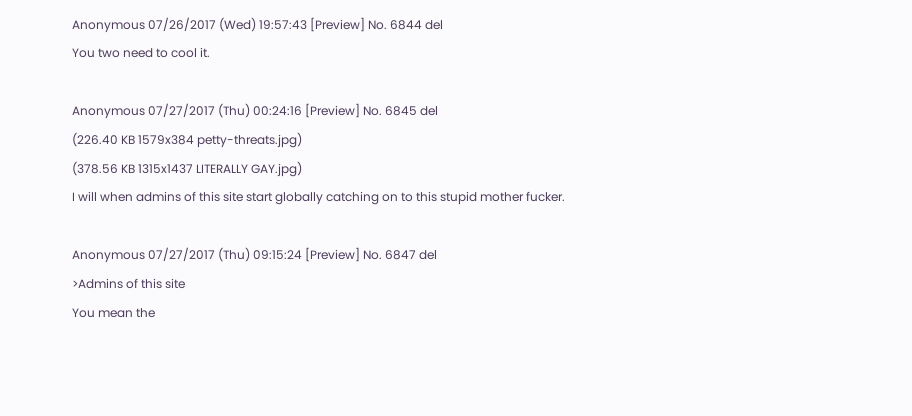Anonymous 07/26/2017 (Wed) 19:57:43 [Preview] No. 6844 del
You two need to cool it.

Anonymous 07/27/2017 (Thu) 00:24:16 [Preview] No. 6845 del
(226.40 KB 1579x384 petty-threats.jpg)
(378.56 KB 1315x1437 LITERALLY GAY.jpg)
I will when admins of this site start globally catching on to this stupid mother fucker.

Anonymous 07/27/2017 (Thu) 09:15:24 [Preview] No. 6847 del
>Admins of this site
You mean the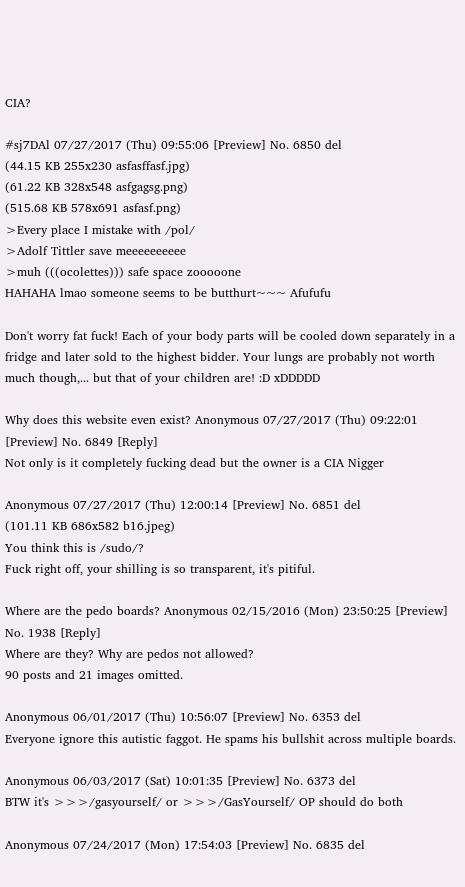CIA?

#sj7DAl 07/27/2017 (Thu) 09:55:06 [Preview] No. 6850 del
(44.15 KB 255x230 asfasffasf.jpg)
(61.22 KB 328x548 asfgagsg.png)
(515.68 KB 578x691 asfasf.png)
>Every place I mistake with /pol/
>Adolf Tittler save meeeeeeeeee
>muh (((ocolettes))) safe space zooooone
HAHAHA lmao someone seems to be butthurt~~~ Afufufu

Don't worry fat fuck! Each of your body parts will be cooled down separately in a fridge and later sold to the highest bidder. Your lungs are probably not worth much though,... but that of your children are! :D xDDDDD

Why does this website even exist? Anonymous 07/27/2017 (Thu) 09:22:01 [Preview] No. 6849 [Reply]
Not only is it completely fucking dead but the owner is a CIA Nigger

Anonymous 07/27/2017 (Thu) 12:00:14 [Preview] No. 6851 del
(101.11 KB 686x582 b16.jpeg)
You think this is /sudo/?
Fuck right off, your shilling is so transparent, it's pitiful.

Where are the pedo boards? Anonymous 02/15/2016 (Mon) 23:50:25 [Preview] No. 1938 [Reply]
Where are they? Why are pedos not allowed?
90 posts and 21 images omitted.

Anonymous 06/01/2017 (Thu) 10:56:07 [Preview] No. 6353 del
Everyone ignore this autistic faggot. He spams his bullshit across multiple boards.

Anonymous 06/03/2017 (Sat) 10:01:35 [Preview] No. 6373 del
BTW it's >>>/gasyourself/ or >>>/GasYourself/ OP should do both

Anonymous 07/24/2017 (Mon) 17:54:03 [Preview] No. 6835 del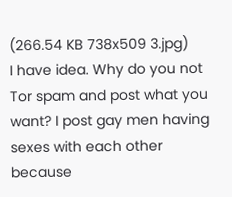(266.54 KB 738x509 3.jpg)
I have idea. Why do you not Tor spam and post what you want? I post gay men having sexes with each other because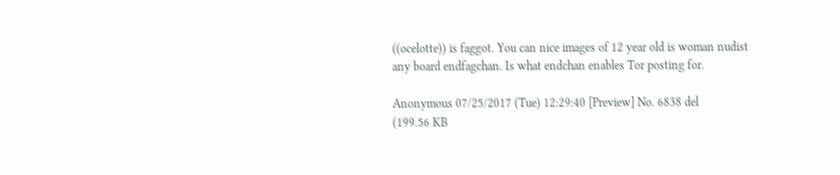((ocelotte)) is faggot. You can nice images of 12 year old is woman nudist any board endfagchan. Is what endchan enables Tor posting for.

Anonymous 07/25/2017 (Tue) 12:29:40 [Preview] No. 6838 del
(199.56 KB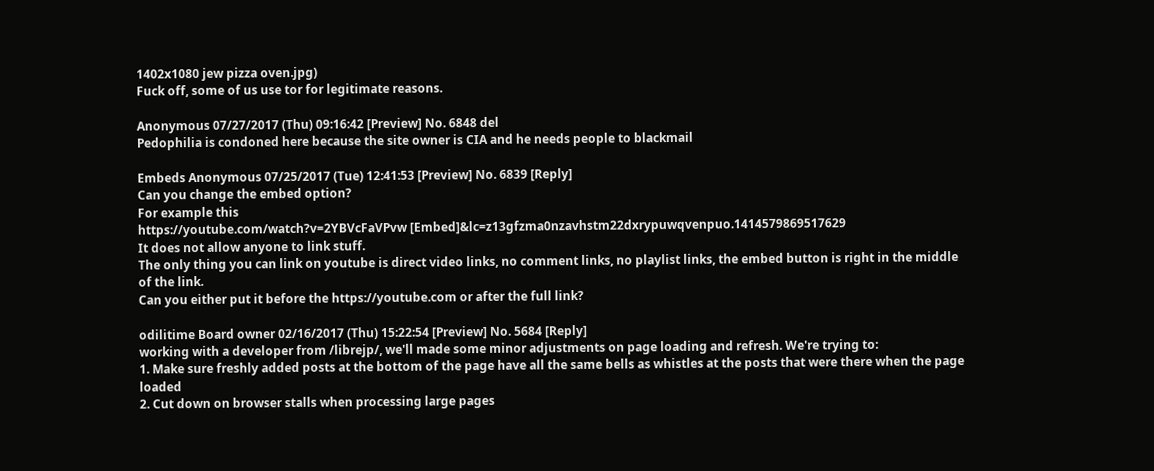1402x1080 jew pizza oven.jpg)
Fuck off, some of us use tor for legitimate reasons.

Anonymous 07/27/2017 (Thu) 09:16:42 [Preview] No. 6848 del
Pedophilia is condoned here because the site owner is CIA and he needs people to blackmail

Embeds Anonymous 07/25/2017 (Tue) 12:41:53 [Preview] No. 6839 [Reply]
Can you change the embed option?
For example this
https://youtube.com/watch?v=2YBVcFaVPvw [Embed]&lc=z13gfzma0nzavhstm22dxrypuwqvenpuo.1414579869517629
It does not allow anyone to link stuff.
The only thing you can link on youtube is direct video links, no comment links, no playlist links, the embed button is right in the middle of the link.
Can you either put it before the https://youtube.com or after the full link?

odilitime Board owner 02/16/2017 (Thu) 15:22:54 [Preview] No. 5684 [Reply]
working with a developer from /librejp/, we'll made some minor adjustments on page loading and refresh. We're trying to:
1. Make sure freshly added posts at the bottom of the page have all the same bells as whistles at the posts that were there when the page loaded
2. Cut down on browser stalls when processing large pages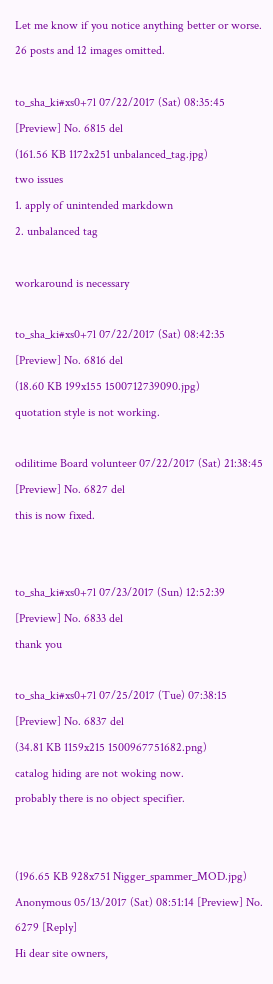Let me know if you notice anything better or worse.
26 posts and 12 images omitted.

to_sha_ki#xs0+7l 07/22/2017 (Sat) 08:35:45 [Preview] No. 6815 del
(161.56 KB 1172x251 unbalanced_tag.jpg)
two issues
1. apply of unintended markdown
2. unbalanced tag

workaround is necessary

to_sha_ki#xs0+7l 07/22/2017 (Sat) 08:42:35 [Preview] No. 6816 del
(18.60 KB 199x155 1500712739090.jpg)
quotation style is not working.

odilitime Board volunteer 07/22/2017 (Sat) 21:38:45 [Preview] No. 6827 del
this is now fixed.


to_sha_ki#xs0+7l 07/23/2017 (Sun) 12:52:39 [Preview] No. 6833 del
thank you

to_sha_ki#xs0+7l 07/25/2017 (Tue) 07:38:15 [Preview] No. 6837 del
(34.81 KB 1159x215 1500967751682.png)
catalog hiding are not woking now.
probably there is no object specifier.


(196.65 KB 928x751 Nigger_spammer_MOD.jpg)
Anonymous 05/13/2017 (Sat) 08:51:14 [Preview] No. 6279 [Reply]
Hi dear site owners,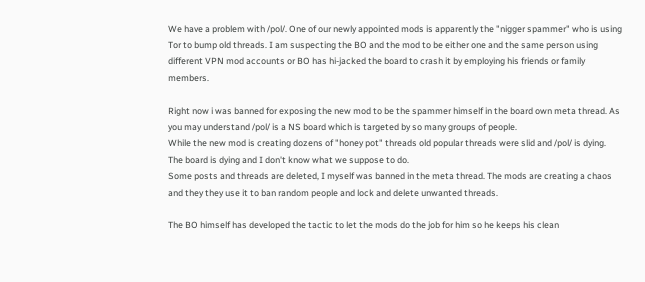We have a problem with /pol/. One of our newly appointed mods is apparently the "nigger spammer" who is using Tor to bump old threads. I am suspecting the BO and the mod to be either one and the same person using different VPN mod accounts or BO has hi-jacked the board to crash it by employing his friends or family members.

Right now i was banned for exposing the new mod to be the spammer himself in the board own meta thread. As you may understand /pol/ is a NS board which is targeted by so many groups of people.
While the new mod is creating dozens of "honey pot" threads old popular threads were slid and /pol/ is dying.
The board is dying and I don't know what we suppose to do.
Some posts and threads are deleted, I myself was banned in the meta thread. The mods are creating a chaos and they they use it to ban random people and lock and delete unwanted threads.

The BO himself has developed the tactic to let the mods do the job for him so he keeps his clean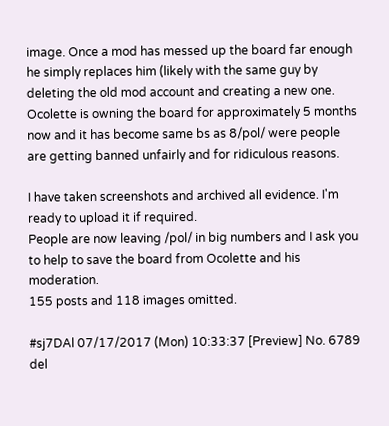image. Once a mod has messed up the board far enough he simply replaces him (likely with the same guy by deleting the old mod account and creating a new one. Ocolette is owning the board for approximately 5 months now and it has become same bs as 8/pol/ were people are getting banned unfairly and for ridiculous reasons.

I have taken screenshots and archived all evidence. I'm ready to upload it if required.
People are now leaving /pol/ in big numbers and I ask you to help to save the board from Ocolette and his moderation.
155 posts and 118 images omitted.

#sj7DAl 07/17/2017 (Mon) 10:33:37 [Preview] No. 6789 del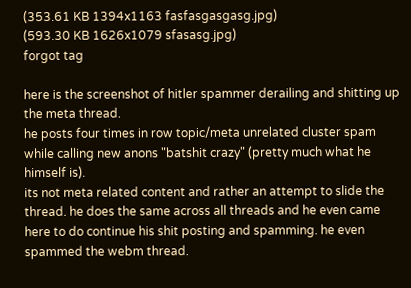(353.61 KB 1394x1163 fasfasgasgasg.jpg)
(593.30 KB 1626x1079 sfasasg.jpg)
forgot tag

here is the screenshot of hitler spammer derailing and shitting up the meta thread.
he posts four times in row topic/meta unrelated cluster spam while calling new anons "batshit crazy" (pretty much what he himself is).
its not meta related content and rather an attempt to slide the thread. he does the same across all threads and he even came here to do continue his shit posting and spamming. he even spammed the webm thread.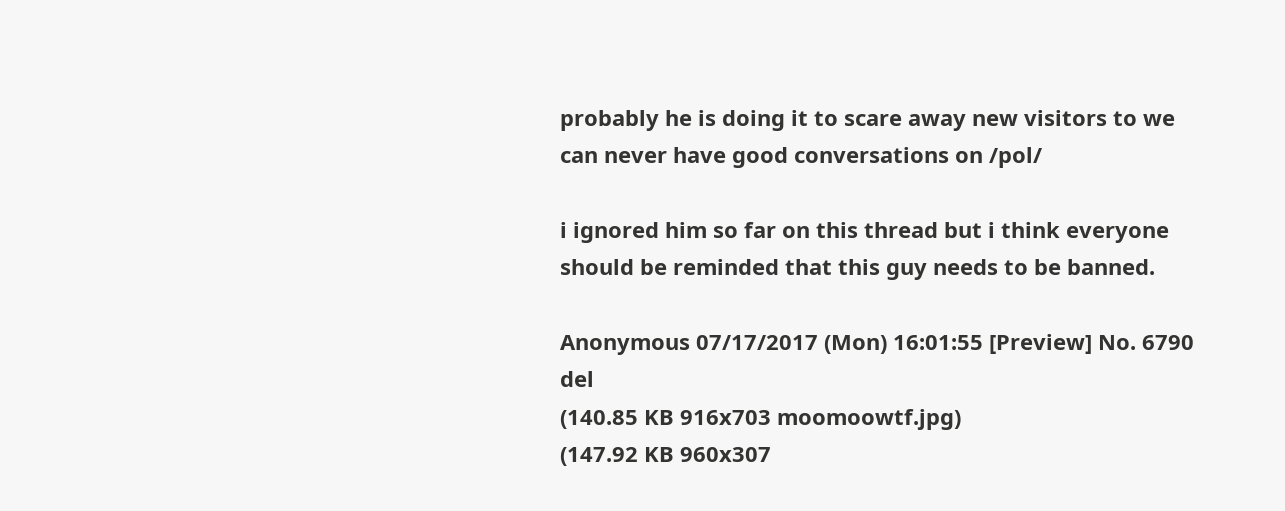probably he is doing it to scare away new visitors to we can never have good conversations on /pol/

i ignored him so far on this thread but i think everyone should be reminded that this guy needs to be banned.

Anonymous 07/17/2017 (Mon) 16:01:55 [Preview] No. 6790 del
(140.85 KB 916x703 moomoowtf.jpg)
(147.92 KB 960x307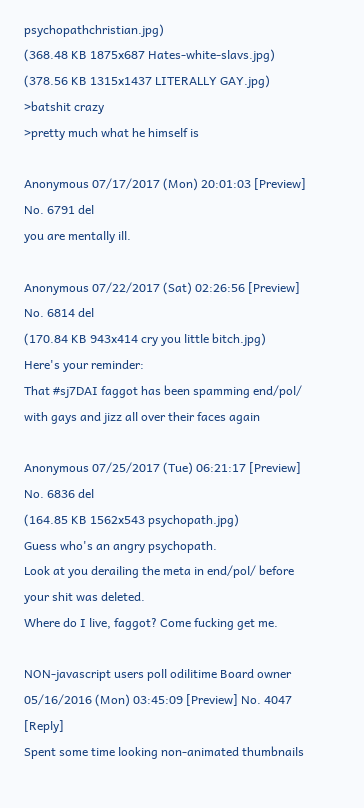psychopathchristian.jpg)
(368.48 KB 1875x687 Hates-white-slavs.jpg)
(378.56 KB 1315x1437 LITERALLY GAY.jpg)
>batshit crazy
>pretty much what he himself is

Anonymous 07/17/2017 (Mon) 20:01:03 [Preview] No. 6791 del
you are mentally ill.

Anonymous 07/22/2017 (Sat) 02:26:56 [Preview] No. 6814 del
(170.84 KB 943x414 cry you little bitch.jpg)
Here's your reminder:
That #sj7DAI faggot has been spamming end/pol/ with gays and jizz all over their faces again

Anonymous 07/25/2017 (Tue) 06:21:17 [Preview] No. 6836 del
(164.85 KB 1562x543 psychopath.jpg)
Guess who's an angry psychopath.
Look at you derailing the meta in end/pol/ before your shit was deleted.
Where do I live, faggot? Come fucking get me.

NON-javascript users poll odilitime Board owner 05/16/2016 (Mon) 03:45:09 [Preview] No. 4047 [Reply]
Spent some time looking non-animated thumbnails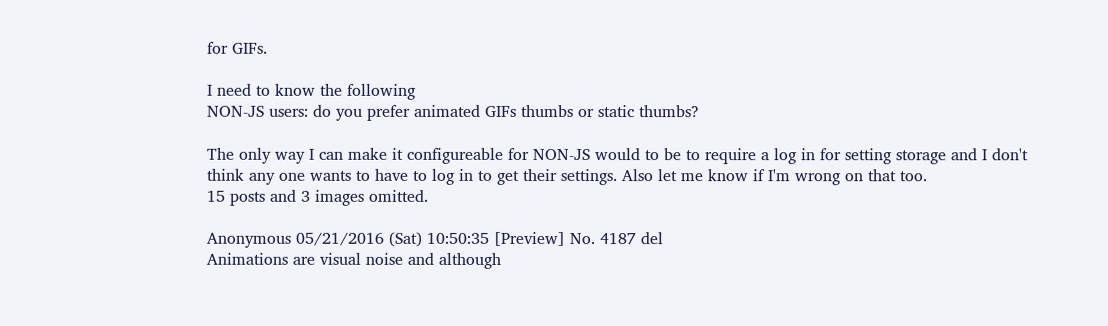for GIFs.

I need to know the following
NON-JS users: do you prefer animated GIFs thumbs or static thumbs?

The only way I can make it configureable for NON-JS would to be to require a log in for setting storage and I don't think any one wants to have to log in to get their settings. Also let me know if I'm wrong on that too.
15 posts and 3 images omitted.

Anonymous 05/21/2016 (Sat) 10:50:35 [Preview] No. 4187 del
Animations are visual noise and although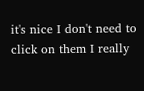it's nice I don't need to click on them I really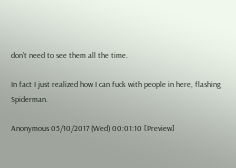don't need to see them all the time.

In fact I just realized how I can fuck with people in here, flashing Spiderman.

Anonymous 05/10/2017 (Wed) 00:01:10 [Preview]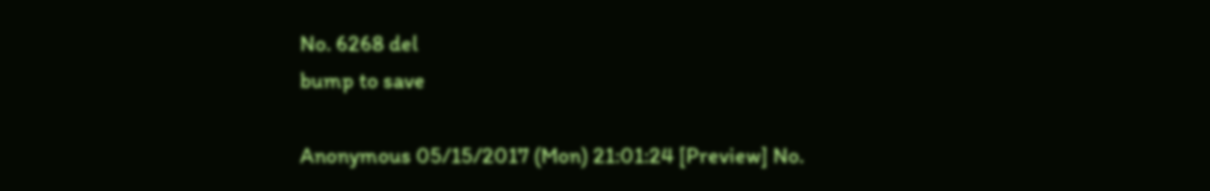No. 6268 del
bump to save

Anonymous 05/15/2017 (Mon) 21:01:24 [Preview] No.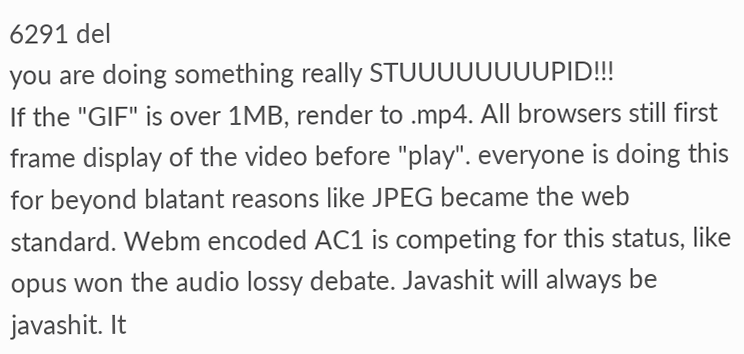6291 del
you are doing something really STUUUUUUUUPID!!!
If the "GIF" is over 1MB, render to .mp4. All browsers still first frame display of the video before "play". everyone is doing this for beyond blatant reasons like JPEG became the web standard. Webm encoded AC1 is competing for this status, like opus won the audio lossy debate. Javashit will always be javashit. It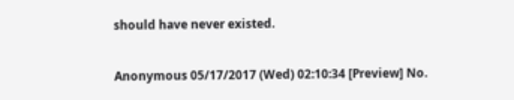should have never existed.

Anonymous 05/17/2017 (Wed) 02:10:34 [Preview] No.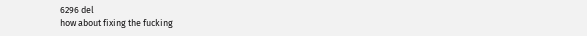6296 del
how about fixing the fucking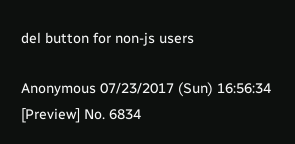del button for non-js users

Anonymous 07/23/2017 (Sun) 16:56:34 [Preview] No. 6834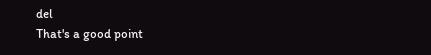del
That's a good point